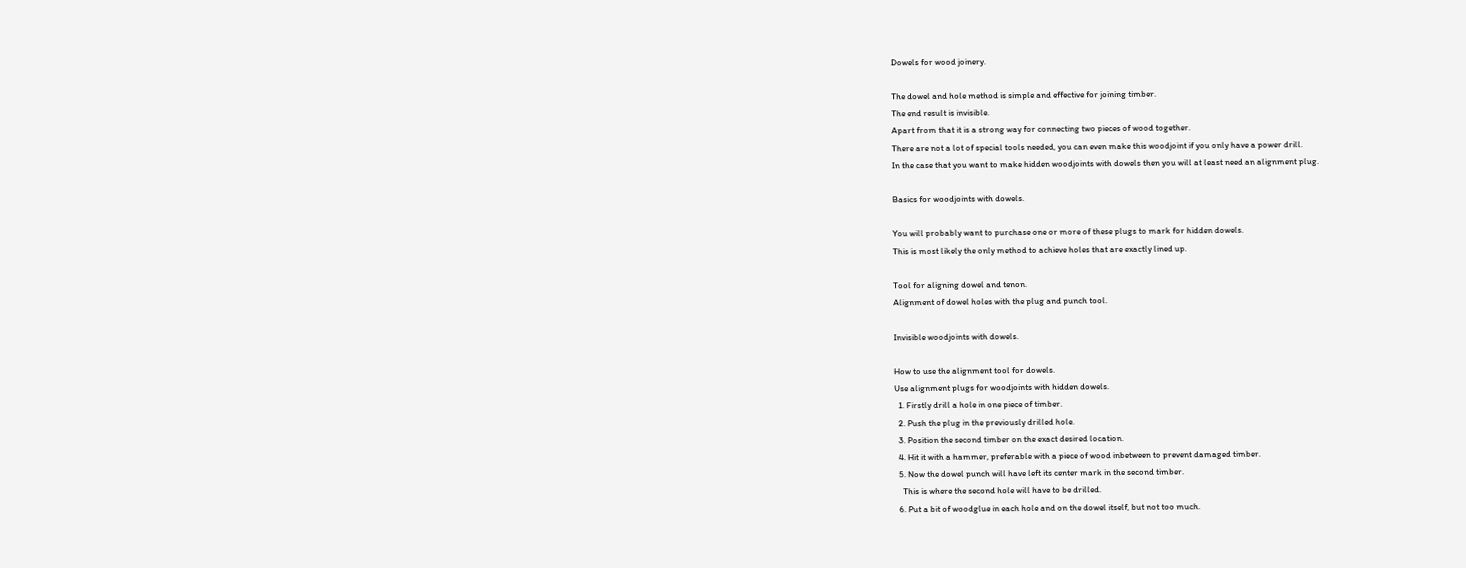Dowels for wood joinery.

The dowel and hole method is simple and effective for joining timber.
The end result is invisible.
Apart from that it is a strong way for connecting two pieces of wood together.
There are not a lot of special tools needed, you can even make this woodjoint if you only have a power drill.
In the case that you want to make hidden woodjoints with dowels then you will at least need an alignment plug.

Basics for woodjoints with dowels.

You will probably want to purchase one or more of these plugs to mark for hidden dowels.
This is most likely the only method to achieve holes that are exactly lined up.

Tool for aligning dowel and tenon.
Alignment of dowel holes with the plug and punch tool.

Invisible woodjoints with dowels.

How to use the alignment tool for dowels.
Use alignment plugs for woodjoints with hidden dowels.
  1. Firstly drill a hole in one piece of timber.
  2. Push the plug in the previously drilled hole.
  3. Position the second timber on the exact desired location.
  4. Hit it with a hammer, preferable with a piece of wood inbetween to prevent damaged timber.
  5. Now the dowel punch will have left its center mark in the second timber.
    This is where the second hole will have to be drilled.
  6. Put a bit of woodglue in each hole and on the dowel itself, but not too much.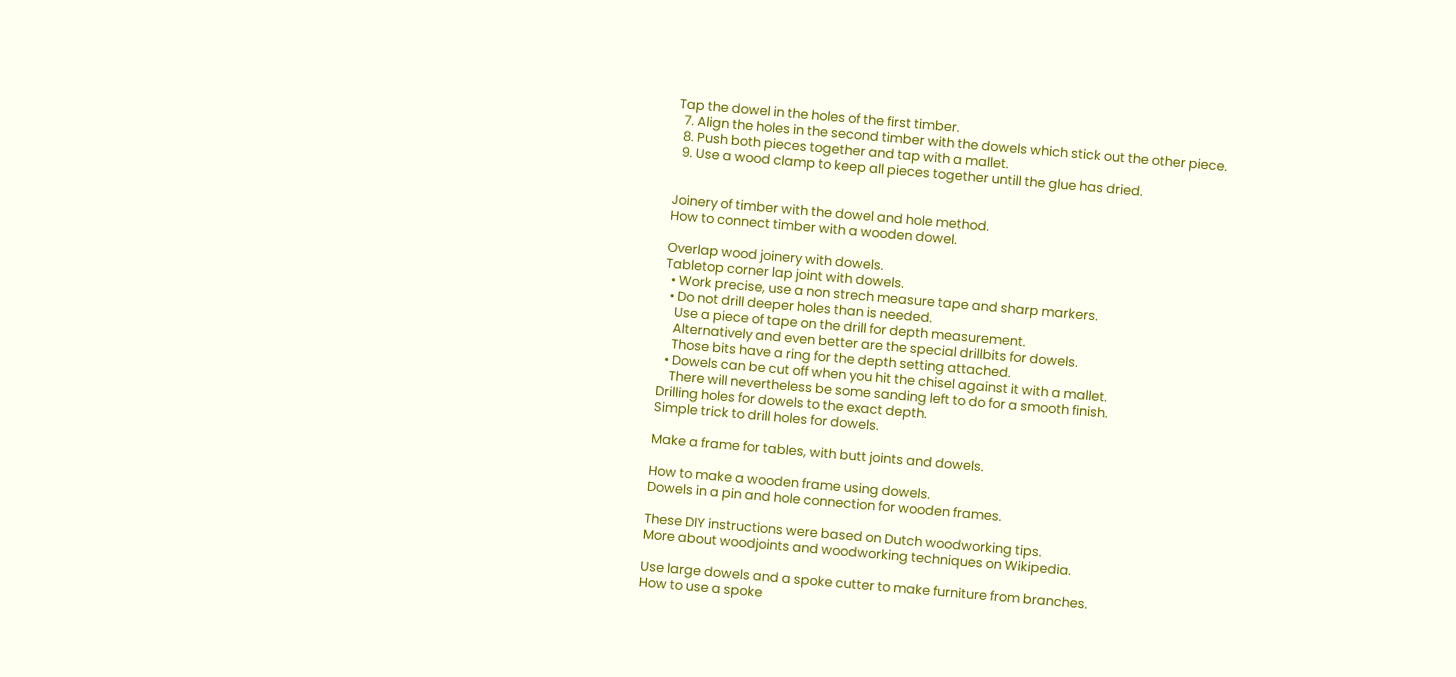Tap the dowel in the holes of the first timber.
  7. Align the holes in the second timber with the dowels which stick out the other piece.
  8. Push both pieces together and tap with a mallet.
  9. Use a wood clamp to keep all pieces together untill the glue has dried.


Joinery of timber with the dowel and hole method.
How to connect timber with a wooden dowel.

Overlap wood joinery with dowels.
Tabletop corner lap joint with dowels.
  • Work precise, use a non strech measure tape and sharp markers.
  • Do not drill deeper holes than is needed.
    Use a piece of tape on the drill for depth measurement.
    Alternatively and even better are the special drillbits for dowels.
    Those bits have a ring for the depth setting attached.
  • Dowels can be cut off when you hit the chisel against it with a mallet.
    There will nevertheless be some sanding left to do for a smooth finish.
Drilling holes for dowels to the exact depth.
Simple trick to drill holes for dowels.

Make a frame for tables, with butt joints and dowels.

How to make a wooden frame using dowels.
Dowels in a pin and hole connection for wooden frames.

These DIY instructions were based on Dutch woodworking tips.
More about woodjoints and woodworking techniques on Wikipedia.

Use large dowels and a spoke cutter to make furniture from branches.
How to use a spoke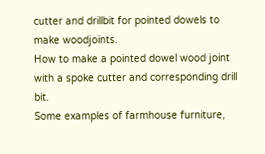cutter and drillbit for pointed dowels to make woodjoints.
How to make a pointed dowel wood joint with a spoke cutter and corresponding drill bit.
Some examples of farmhouse furniture,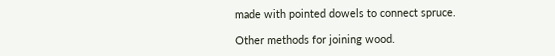made with pointed dowels to connect spruce.

Other methods for joining wood.